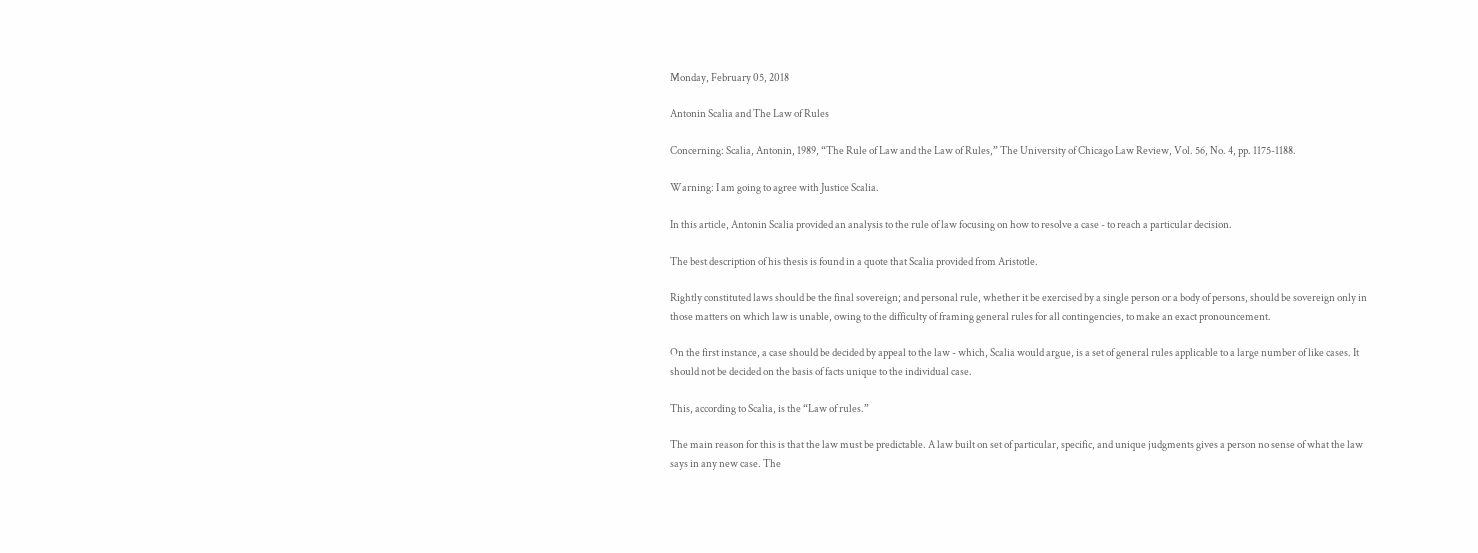Monday, February 05, 2018

Antonin Scalia and The Law of Rules

Concerning: Scalia, Antonin, 1989, “The Rule of Law and the Law of Rules,” The University of Chicago Law Review, Vol. 56, No. 4, pp. 1175-1188.

Warning: I am going to agree with Justice Scalia.

In this article, Antonin Scalia provided an analysis to the rule of law focusing on how to resolve a case - to reach a particular decision.

The best description of his thesis is found in a quote that Scalia provided from Aristotle.

Rightly constituted laws should be the final sovereign; and personal rule, whether it be exercised by a single person or a body of persons, should be sovereign only in those matters on which law is unable, owing to the difficulty of framing general rules for all contingencies, to make an exact pronouncement.

On the first instance, a case should be decided by appeal to the law - which, Scalia would argue, is a set of general rules applicable to a large number of like cases. It should not be decided on the basis of facts unique to the individual case.

This, according to Scalia, is the “Law of rules.”

The main reason for this is that the law must be predictable. A law built on set of particular, specific, and unique judgments gives a person no sense of what the law says in any new case. The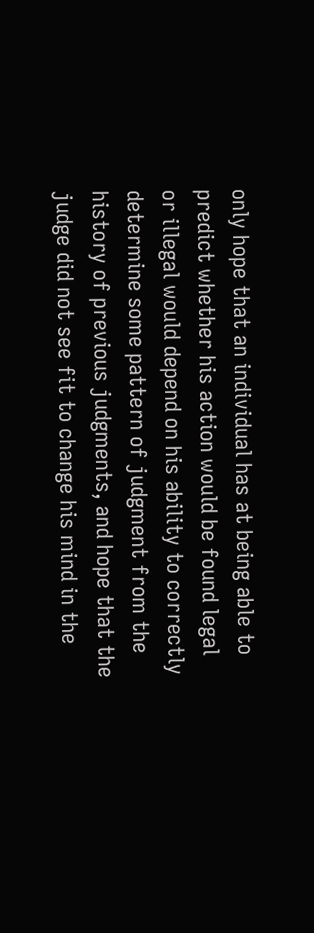only hope that an individual has at being able to predict whether his action would be found legal or illegal would depend on his ability to correctly determine some pattern of judgment from the history of previous judgments, and hope that the judge did not see fit to change his mind in the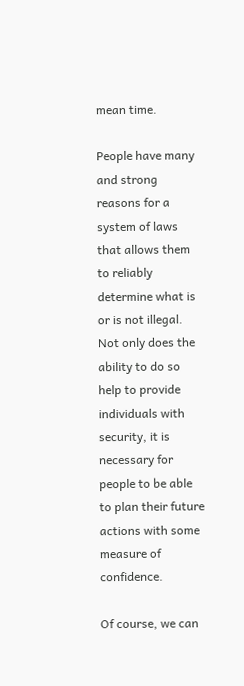mean time.

People have many and strong reasons for a system of laws that allows them to reliably determine what is or is not illegal. Not only does the ability to do so help to provide individuals with security, it is necessary for people to be able to plan their future actions with some measure of confidence.

Of course, we can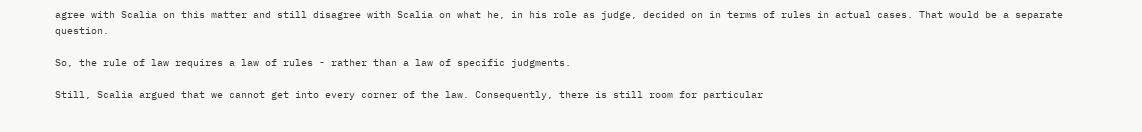agree with Scalia on this matter and still disagree with Scalia on what he, in his role as judge, decided on in terms of rules in actual cases. That would be a separate question.

So, the rule of law requires a law of rules - rather than a law of specific judgments.

Still, Scalia argued that we cannot get into every corner of the law. Consequently, there is still room for particular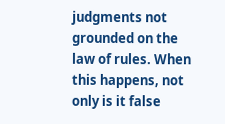judgments not grounded on the law of rules. When this happens, not only is it false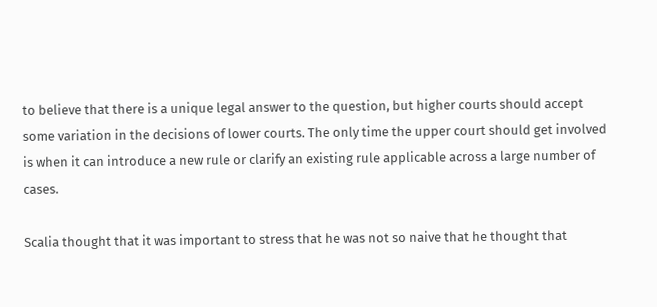to believe that there is a unique legal answer to the question, but higher courts should accept some variation in the decisions of lower courts. The only time the upper court should get involved is when it can introduce a new rule or clarify an existing rule applicable across a large number of cases.

Scalia thought that it was important to stress that he was not so naive that he thought that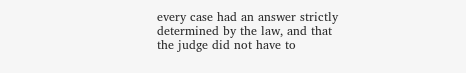every case had an answer strictly determined by the law, and that the judge did not have to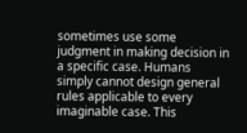sometimes use some judgment in making decision in a specific case. Humans simply cannot design general rules applicable to every imaginable case. This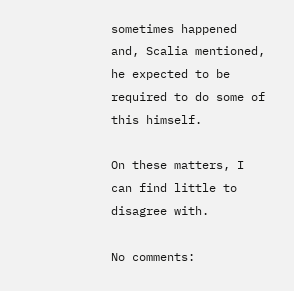sometimes happened and, Scalia mentioned, he expected to be required to do some of this himself.

On these matters, I can find little to disagree with.

No comments: